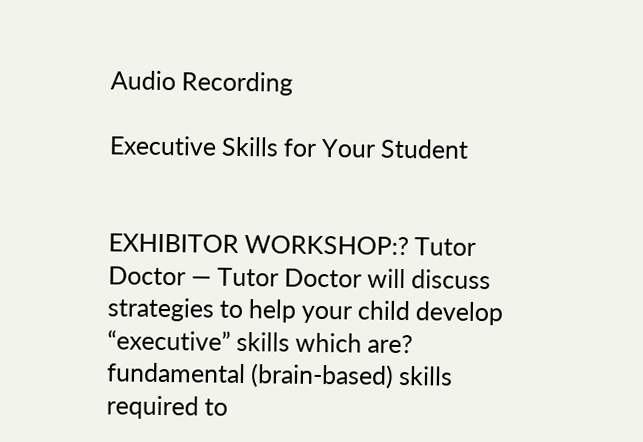Audio Recording

Executive Skills for Your Student


EXHIBITOR WORKSHOP:? Tutor Doctor — Tutor Doctor will discuss strategies to help your child develop “executive” skills which are? fundamental (brain-based) skills required to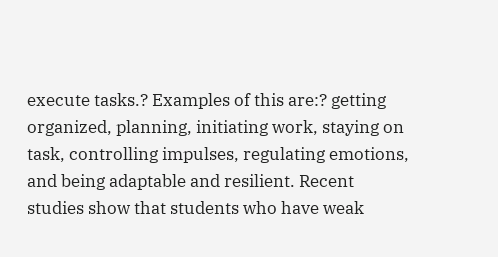execute tasks.? Examples of this are:? getting organized, planning, initiating work, staying on task, controlling impulses, regulating emotions, and being adaptable and resilient. Recent studies show that students who have weak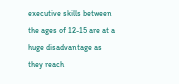executive skills between the ages of 12-15 are at a huge disadvantage as they reach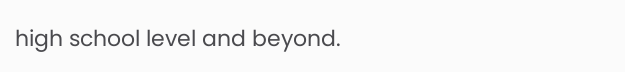high school level and beyond.